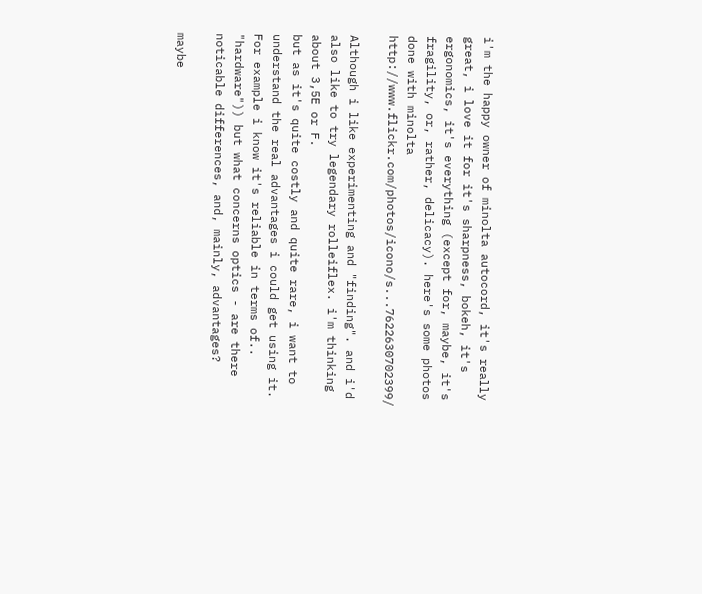i'm the happy owner of minolta autocord, it's really great, i love it for it's sharpness, bokeh, it's ergonomics, it's everything (except for, maybe, it's fragility, or, rather, delicacy). here's some photos done with minolta http://www.flickr.com/photos/icono/s...7622630702399/

Although i like experimenting and "finding". and i'd also like to try legendary rolleiflex. i'm thinking about 3,5E or F.
but as it's quite costly and quite rare, i want to understand the real advantages i could get using it.
For example i know it's reliable in terms of.. "hardware")) but what concerns optics - are there noticable differences, and, mainly, advantages?

maybe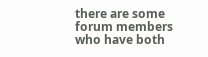there are some forum members who have both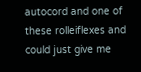autocord and one of these rolleiflexes and could just give me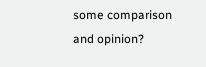some comparison and opinion?